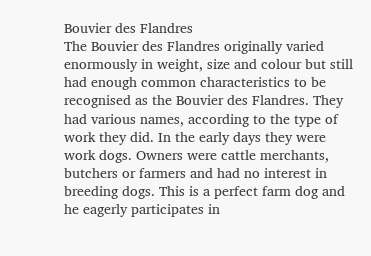Bouvier des Flandres
The Bouvier des Flandres originally varied enormously in weight, size and colour but still had enough common characteristics to be recognised as the Bouvier des Flandres. They had various names, according to the type of work they did. In the early days they were work dogs. Owners were cattle merchants, butchers or farmers and had no interest in breeding dogs. This is a perfect farm dog and he eagerly participates in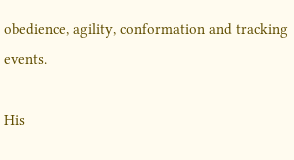obedience, agility, conformation and tracking events.

His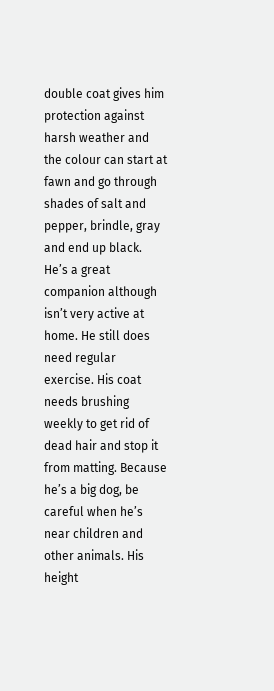double coat gives him protection against harsh weather and the colour can start at fawn and go through shades of salt and pepper, brindle, gray and end up black. He’s a great companion although isn’t very active at home. He still does need regular exercise. His coat needs brushing weekly to get rid of dead hair and stop it from matting. Because he’s a big dog, be careful when he’s near children and other animals. His height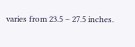varies from 23.5 – 27.5 inches.